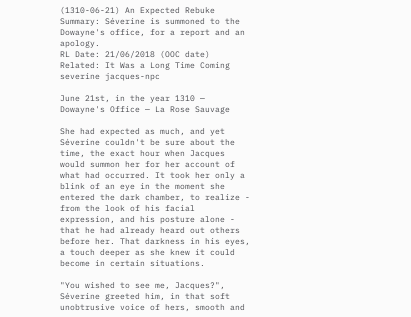(1310-06-21) An Expected Rebuke
Summary: Séverine is summoned to the Dowayne's office, for a report and an apology.
RL Date: 21/06/2018 (OOC date)
Related: It Was a Long Time Coming
severine jacques-npc

June 21st, in the year 1310 — Dowayne's Office — La Rose Sauvage

She had expected as much, and yet Séverine couldn't be sure about the time, the exact hour when Jacques would summon her for her account of what had occurred. It took her only a blink of an eye in the moment she entered the dark chamber, to realize - from the look of his facial expression, and his posture alone - that he had already heard out others before her. That darkness in his eyes, a touch deeper as she knew it could become in certain situations.

"You wished to see me, Jacques?", Séverine greeted him, in that soft unobtrusive voice of hers, smooth and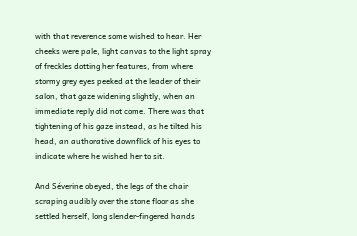with that reverence some wished to hear. Her cheeks were pale, light canvas to the light spray of freckles dotting her features, from where stormy grey eyes peeked at the leader of their salon, that gaze widening slightly, when an immediate reply did not come. There was that tightening of his gaze instead, as he tilted his head, an authorative downflick of his eyes to indicate where he wished her to sit.

And Séverine obeyed, the legs of the chair scraping audibly over the stone floor as she settled herself, long slender-fingered hands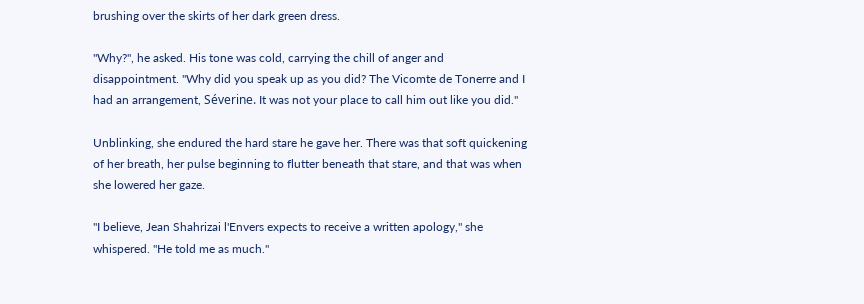brushing over the skirts of her dark green dress.

"Why?", he asked. His tone was cold, carrying the chill of anger and disappointment. "Why did you speak up as you did? The Vicomte de Tonerre and I had an arrangement, Séverine. It was not your place to call him out like you did."

Unblinking, she endured the hard stare he gave her. There was that soft quickening of her breath, her pulse beginning to flutter beneath that stare, and that was when she lowered her gaze.

"I believe, Jean Shahrizai l'Envers expects to receive a written apology," she whispered. "He told me as much."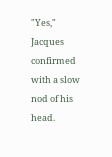"Yes," Jacques confirmed with a slow nod of his head.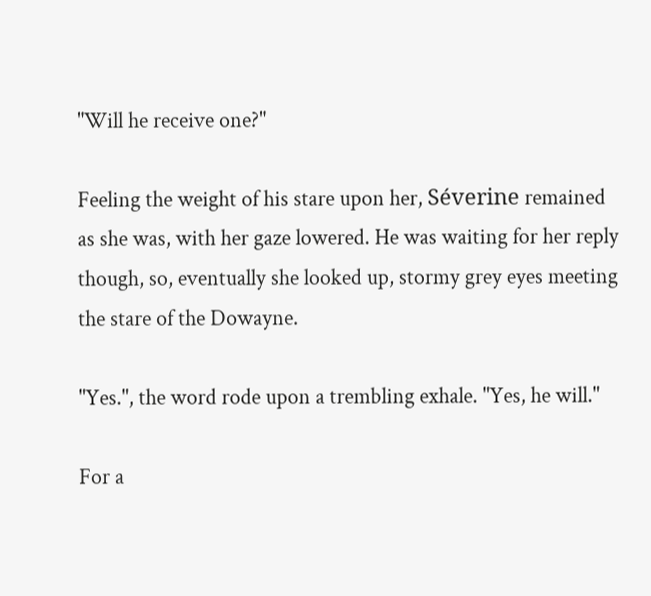"Will he receive one?"

Feeling the weight of his stare upon her, Séverine remained as she was, with her gaze lowered. He was waiting for her reply though, so, eventually she looked up, stormy grey eyes meeting the stare of the Dowayne.

"Yes.", the word rode upon a trembling exhale. "Yes, he will."

For a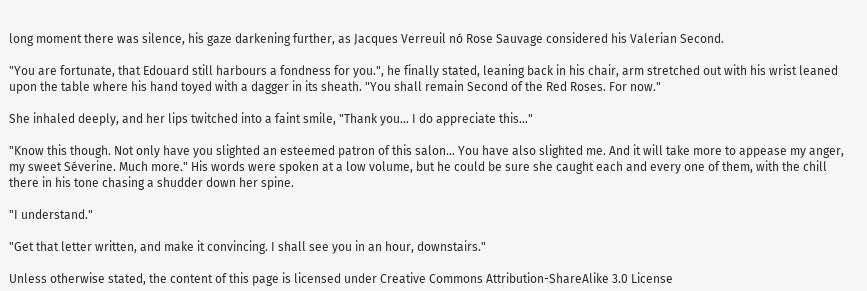long moment there was silence, his gaze darkening further, as Jacques Verreuil nó Rose Sauvage considered his Valerian Second.

"You are fortunate, that Edouard still harbours a fondness for you.", he finally stated, leaning back in his chair, arm stretched out with his wrist leaned upon the table where his hand toyed with a dagger in its sheath. "You shall remain Second of the Red Roses. For now."

She inhaled deeply, and her lips twitched into a faint smile, "Thank you… I do appreciate this…"

"Know this though. Not only have you slighted an esteemed patron of this salon… You have also slighted me. And it will take more to appease my anger, my sweet Séverine. Much more." His words were spoken at a low volume, but he could be sure she caught each and every one of them, with the chill there in his tone chasing a shudder down her spine.

"I understand."

"Get that letter written, and make it convincing. I shall see you in an hour, downstairs."

Unless otherwise stated, the content of this page is licensed under Creative Commons Attribution-ShareAlike 3.0 License